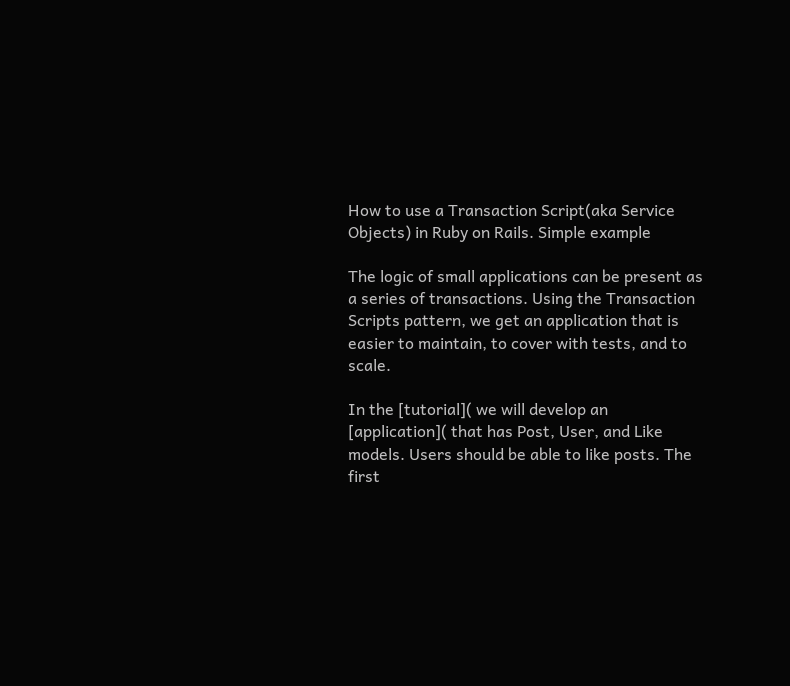How to use a Transaction Script(aka Service Objects) in Ruby on Rails. Simple example

The logic of small applications can be present as a series of transactions. Using the Transaction Scripts pattern, we get an application that is easier to maintain, to cover with tests, and to scale.

In the [tutorial]( we will develop an [application]( that has Post, User, and Like models. Users should be able to like posts. The first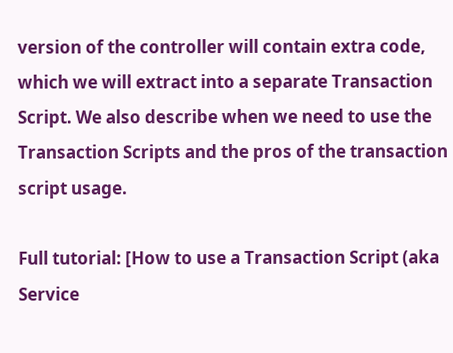version of the controller will contain extra code, which we will extract into a separate Transaction Script. We also describe when we need to use the Transaction Scripts and the pros of the transaction script usage.

Full tutorial: [How to use a Transaction Script (aka Service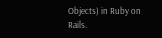Objects) in Ruby on Rails.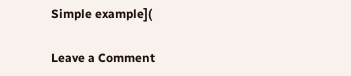Simple example](

Leave a Comment